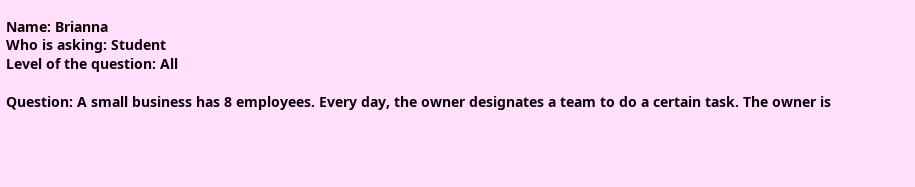Name: Brianna
Who is asking: Student
Level of the question: All

Question: A small business has 8 employees. Every day, the owner designates a team to do a certain task. The owner is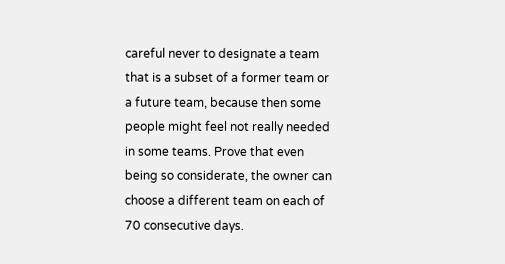careful never to designate a team that is a subset of a former team or a future team, because then some people might feel not really needed in some teams. Prove that even being so considerate, the owner can choose a different team on each of 70 consecutive days.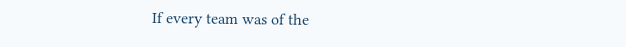If every team was of the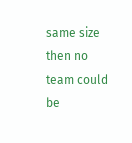same size then no team could be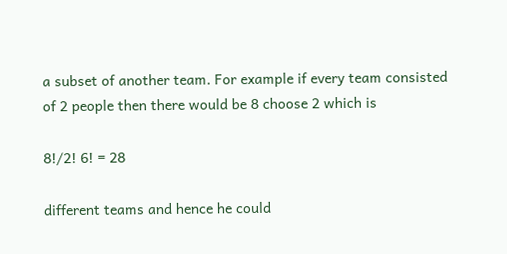a subset of another team. For example if every team consisted of 2 people then there would be 8 choose 2 which is

8!/2! 6! = 28

different teams and hence he could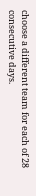choose a different team for each of 28 consecutive days.